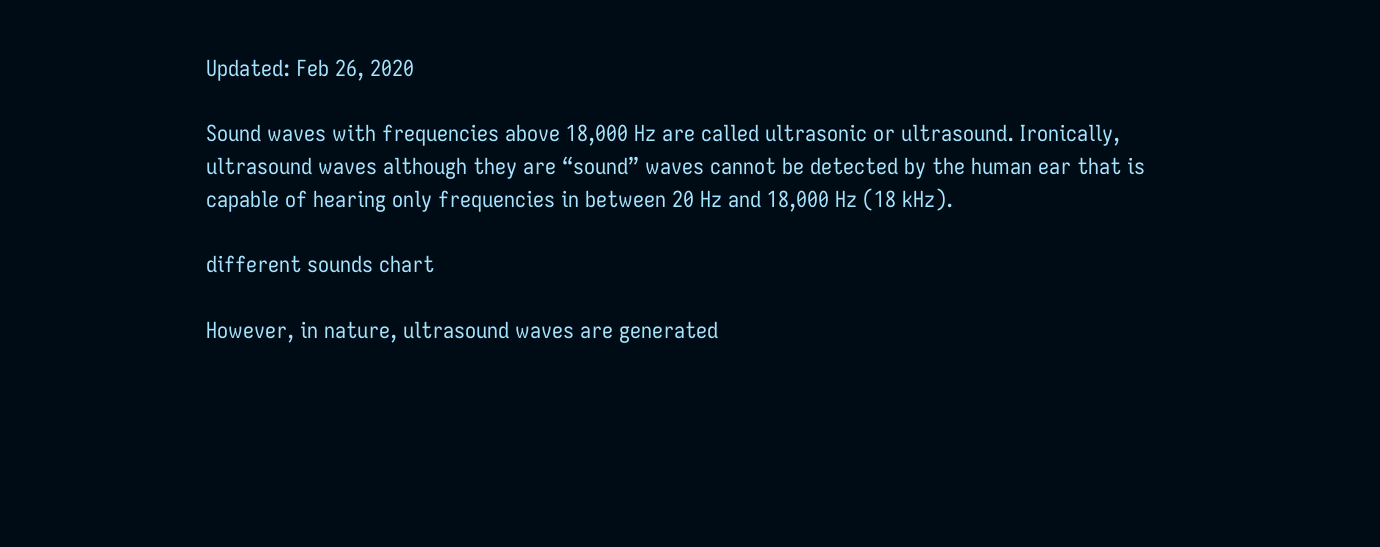Updated: Feb 26, 2020

Sound waves with frequencies above 18,000 Hz are called ultrasonic or ultrasound. Ironically, ultrasound waves although they are “sound” waves cannot be detected by the human ear that is capable of hearing only frequencies in between 20 Hz and 18,000 Hz (18 kHz).

different sounds chart

However, in nature, ultrasound waves are generated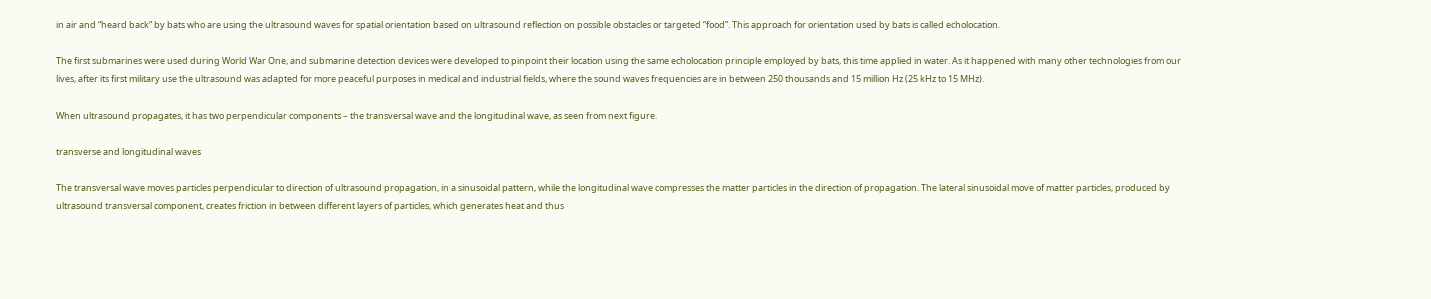in air and “heard back” by bats who are using the ultrasound waves for spatial orientation based on ultrasound reflection on possible obstacles or targeted “food”. This approach for orientation used by bats is called echolocation.

The first submarines were used during World War One, and submarine detection devices were developed to pinpoint their location using the same echolocation principle employed by bats, this time applied in water. As it happened with many other technologies from our lives, after its first military use the ultrasound was adapted for more peaceful purposes in medical and industrial fields, where the sound waves frequencies are in between 250 thousands and 15 million Hz (25 kHz to 15 MHz).

When ultrasound propagates, it has two perpendicular components – the transversal wave and the longitudinal wave, as seen from next figure.

transverse and longitudinal waves

The transversal wave moves particles perpendicular to direction of ultrasound propagation, in a sinusoidal pattern, while the longitudinal wave compresses the matter particles in the direction of propagation. The lateral sinusoidal move of matter particles, produced by ultrasound transversal component, creates friction in between different layers of particles, which generates heat and thus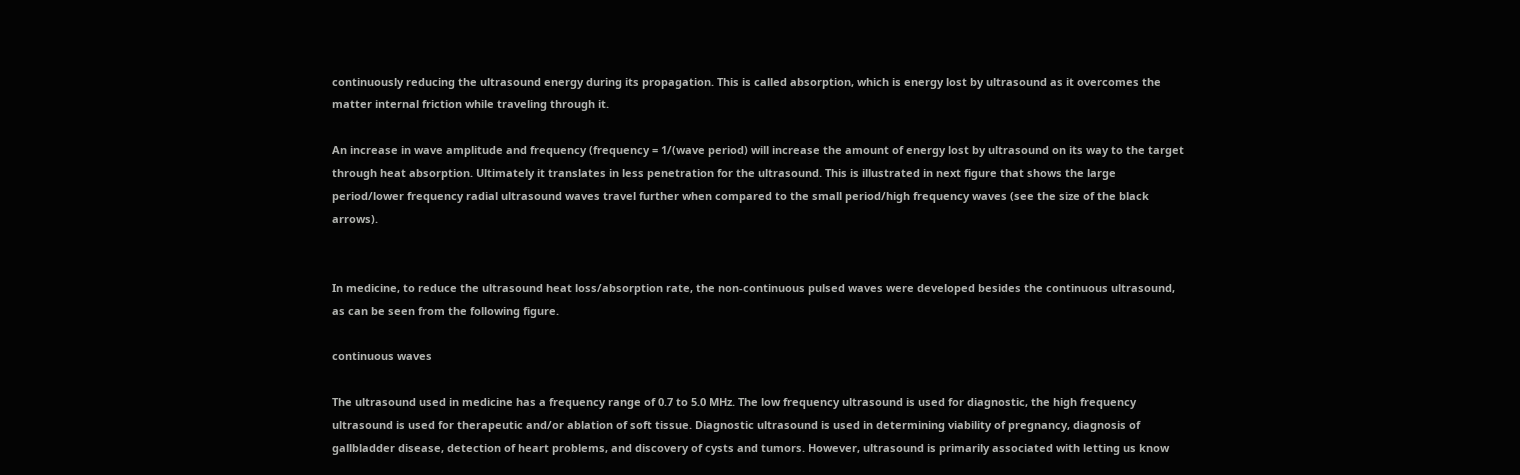continuously reducing the ultrasound energy during its propagation. This is called absorption, which is energy lost by ultrasound as it overcomes the matter internal friction while traveling through it.

An increase in wave amplitude and frequency (frequency = 1/(wave period) will increase the amount of energy lost by ultrasound on its way to the target through heat absorption. Ultimately it translates in less penetration for the ultrasound. This is illustrated in next figure that shows the large period/lower frequency radial ultrasound waves travel further when compared to the small period/high frequency waves (see the size of the black arrows).


In medicine, to reduce the ultrasound heat loss/absorption rate, the non-continuous pulsed waves were developed besides the continuous ultrasound, as can be seen from the following figure.

continuous waves

The ultrasound used in medicine has a frequency range of 0.7 to 5.0 MHz. The low frequency ultrasound is used for diagnostic, the high frequency ultrasound is used for therapeutic and/or ablation of soft tissue. Diagnostic ultrasound is used in determining viability of pregnancy, diagnosis of gallbladder disease, detection of heart problems, and discovery of cysts and tumors. However, ultrasound is primarily associated with letting us know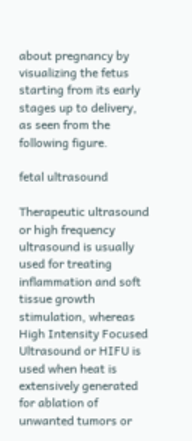about pregnancy by visualizing the fetus starting from its early stages up to delivery, as seen from the following figure.

fetal ultrasound

Therapeutic ultrasound or high frequency ultrasound is usually used for treating inflammation and soft tissue growth stimulation, whereas High Intensity Focused Ultrasound or HIFU is used when heat is extensively generated for ablation of unwanted tumors or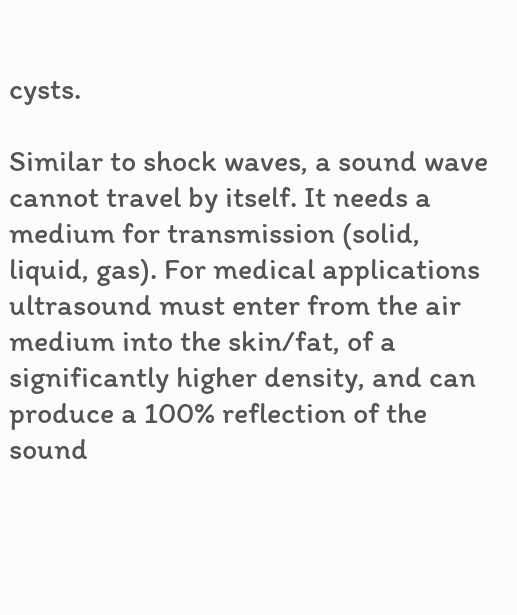cysts.

Similar to shock waves, a sound wave cannot travel by itself. It needs a medium for transmission (solid, liquid, gas). For medical applications ultrasound must enter from the air medium into the skin/fat, of a significantly higher density, and can produce a 100% reflection of the sound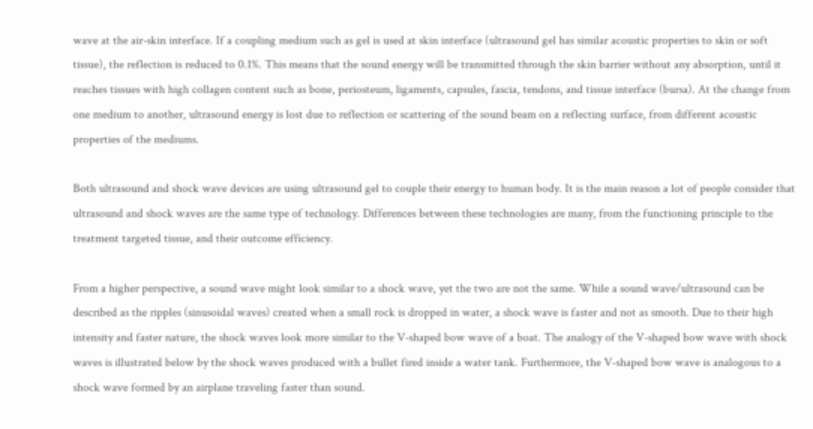wave at the air-skin interface. If a coupling medium such as gel is used at skin interface (ultrasound gel has similar acoustic properties to skin or soft tissue), the reflection is reduced to 0.1%. This means that the sound energy will be transmitted through the skin barrier without any absorption, until it reaches tissues with high collagen content such as bone, periosteum, ligaments, capsules, fascia, tendons, and tissue interface (bursa). At the change from one medium to another, ultrasound energy is lost due to reflection or scattering of the sound beam on a reflecting surface, from different acoustic properties of the mediums.

Both ultrasound and shock wave devices are using ultrasound gel to couple their energy to human body. It is the main reason a lot of people consider that ultrasound and shock waves are the same type of technology. Differences between these technologies are many, from the functioning principle to the treatment targeted tissue, and their outcome efficiency.

From a higher perspective, a sound wave might look similar to a shock wave, yet the two are not the same. While a sound wave/ultrasound can be described as the ripples (sinusoidal waves) created when a small rock is dropped in water, a shock wave is faster and not as smooth. Due to their high intensity and faster nature, the shock waves look more similar to the V-shaped bow wave of a boat. The analogy of the V-shaped bow wave with shock waves is illustrated below by the shock waves produced with a bullet fired inside a water tank. Furthermore, the V-shaped bow wave is analogous to a shock wave formed by an airplane traveling faster than sound.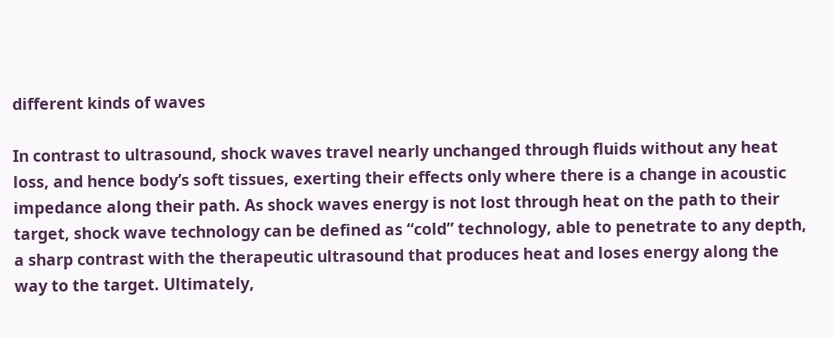different kinds of waves

In contrast to ultrasound, shock waves travel nearly unchanged through fluids without any heat loss, and hence body’s soft tissues, exerting their effects only where there is a change in acoustic impedance along their path. As shock waves energy is not lost through heat on the path to their target, shock wave technology can be defined as “cold” technology, able to penetrate to any depth, a sharp contrast with the therapeutic ultrasound that produces heat and loses energy along the way to the target. Ultimately,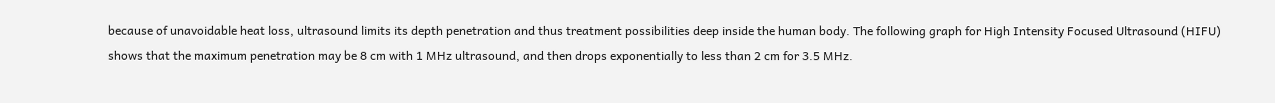because of unavoidable heat loss, ultrasound limits its depth penetration and thus treatment possibilities deep inside the human body. The following graph for High Intensity Focused Ultrasound (HIFU) shows that the maximum penetration may be 8 cm with 1 MHz ultrasound, and then drops exponentially to less than 2 cm for 3.5 MHz.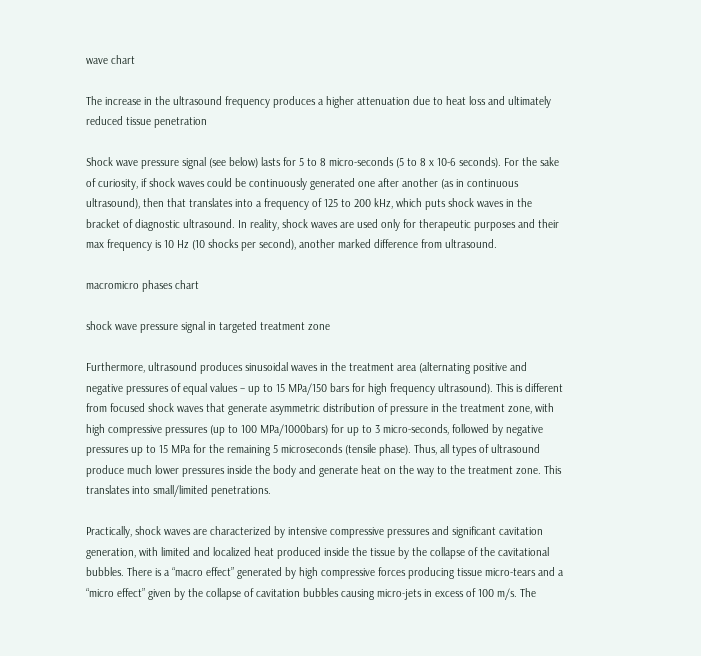wave chart

The increase in the ultrasound frequency produces a higher attenuation due to heat loss and ultimately reduced tissue penetration

Shock wave pressure signal (see below) lasts for 5 to 8 micro-seconds (5 to 8 x 10-6 seconds). For the sake of curiosity, if shock waves could be continuously generated one after another (as in continuous ultrasound), then that translates into a frequency of 125 to 200 kHz, which puts shock waves in the bracket of diagnostic ultrasound. In reality, shock waves are used only for therapeutic purposes and their max frequency is 10 Hz (10 shocks per second), another marked difference from ultrasound.

macromicro phases chart

shock wave pressure signal in targeted treatment zone

Furthermore, ultrasound produces sinusoidal waves in the treatment area (alternating positive and negative pressures of equal values – up to 15 MPa/150 bars for high frequency ultrasound). This is different from focused shock waves that generate asymmetric distribution of pressure in the treatment zone, with high compressive pressures (up to 100 MPa/1000bars) for up to 3 micro-seconds, followed by negative pressures up to 15 MPa for the remaining 5 microseconds (tensile phase). Thus, all types of ultrasound produce much lower pressures inside the body and generate heat on the way to the treatment zone. This translates into small/limited penetrations.

Practically, shock waves are characterized by intensive compressive pressures and significant cavitation generation, with limited and localized heat produced inside the tissue by the collapse of the cavitational bubbles. There is a “macro effect” generated by high compressive forces producing tissue micro-tears and a “micro effect” given by the collapse of cavitation bubbles causing micro-jets in excess of 100 m/s. The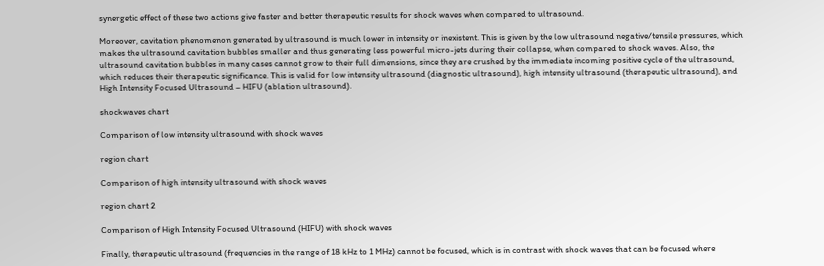synergetic effect of these two actions give faster and better therapeutic results for shock waves when compared to ultrasound.

Moreover, cavitation phenomenon generated by ultrasound is much lower in intensity or inexistent. This is given by the low ultrasound negative/tensile pressures, which makes the ultrasound cavitation bubbles smaller and thus generating less powerful micro-jets during their collapse, when compared to shock waves. Also, the ultrasound cavitation bubbles in many cases cannot grow to their full dimensions, since they are crushed by the immediate incoming positive cycle of the ultrasound, which reduces their therapeutic significance. This is valid for low intensity ultrasound (diagnostic ultrasound), high intensity ultrasound (therapeutic ultrasound), and High Intensity Focused Ultrasound – HIFU (ablation ultrasound).

shockwaves chart

Comparison of low intensity ultrasound with shock waves

region chart

Comparison of high intensity ultrasound with shock waves

region chart 2

Comparison of High Intensity Focused Ultrasound (HIFU) with shock waves

Finally, therapeutic ultrasound (frequencies in the range of 18 kHz to 1 MHz) cannot be focused, which is in contrast with shock waves that can be focused where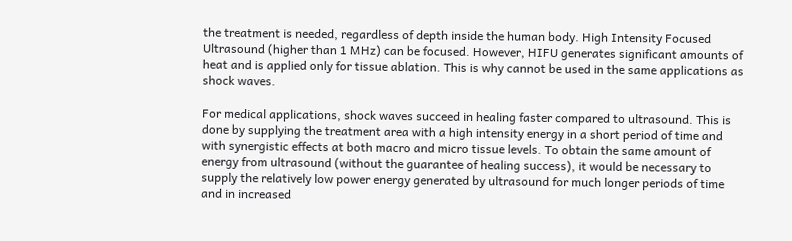the treatment is needed, regardless of depth inside the human body. High Intensity Focused Ultrasound (higher than 1 MHz) can be focused. However, HIFU generates significant amounts of heat and is applied only for tissue ablation. This is why cannot be used in the same applications as shock waves.

For medical applications, shock waves succeed in healing faster compared to ultrasound. This is done by supplying the treatment area with a high intensity energy in a short period of time and with synergistic effects at both macro and micro tissue levels. To obtain the same amount of energy from ultrasound (without the guarantee of healing success), it would be necessary to supply the relatively low power energy generated by ultrasound for much longer periods of time and in increased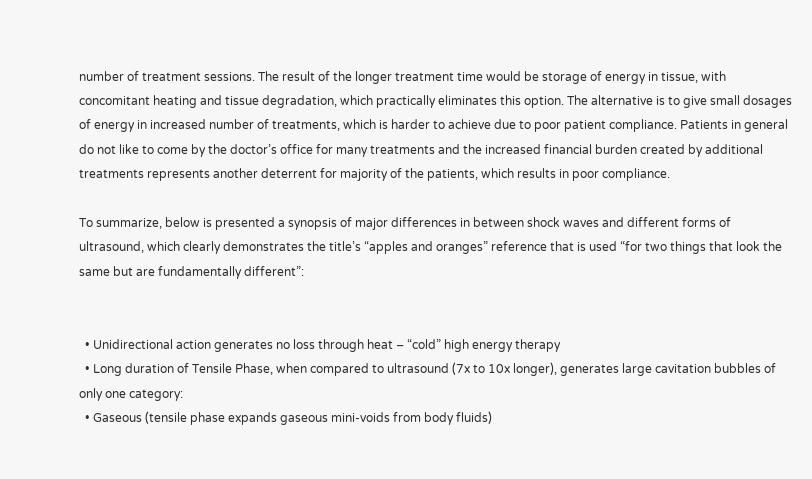number of treatment sessions. The result of the longer treatment time would be storage of energy in tissue, with concomitant heating and tissue degradation, which practically eliminates this option. The alternative is to give small dosages of energy in increased number of treatments, which is harder to achieve due to poor patient compliance. Patients in general do not like to come by the doctor’s office for many treatments and the increased financial burden created by additional treatments represents another deterrent for majority of the patients, which results in poor compliance.

To summarize, below is presented a synopsis of major differences in between shock waves and different forms of ultrasound, which clearly demonstrates the title’s “apples and oranges” reference that is used “for two things that look the same but are fundamentally different”:


  • Unidirectional action generates no loss through heat – “cold” high energy therapy
  • Long duration of Tensile Phase, when compared to ultrasound (7x to 10x longer), generates large cavitation bubbles of only one category:
  • Gaseous (tensile phase expands gaseous mini-voids from body fluids)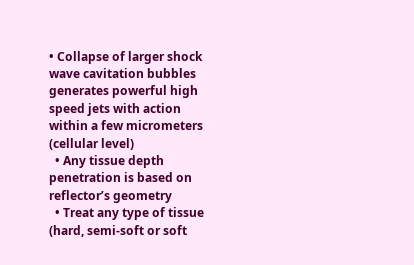• Collapse of larger shock wave cavitation bubbles generates powerful high speed jets with action within a few micrometers (cellular level)
  • Any tissue depth penetration is based on reflector’s geometry
  • Treat any type of tissue (hard, semi-soft or soft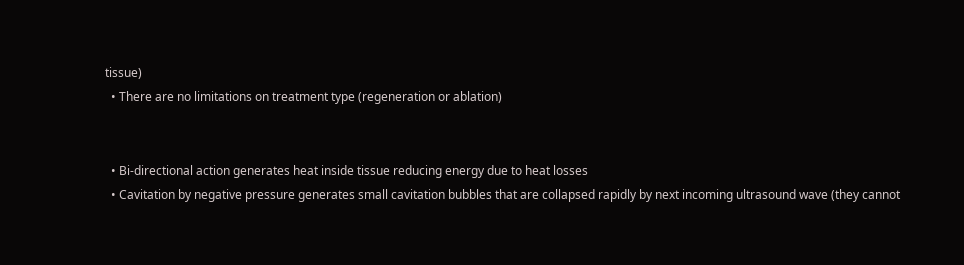tissue)
  • There are no limitations on treatment type (regeneration or ablation)


  • Bi-directional action generates heat inside tissue reducing energy due to heat losses
  • Cavitation by negative pressure generates small cavitation bubbles that are collapsed rapidly by next incoming ultrasound wave (they cannot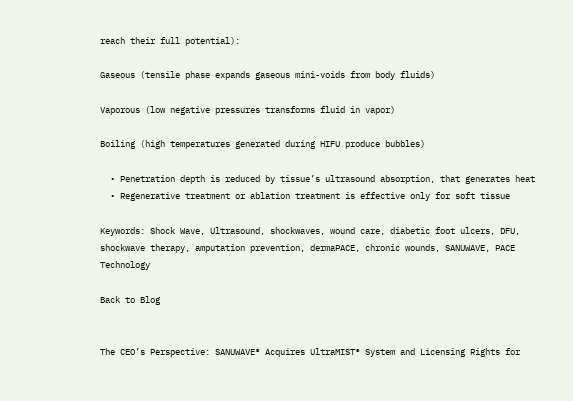reach their full potential):

Gaseous (tensile phase expands gaseous mini-voids from body fluids)

Vaporous (low negative pressures transforms fluid in vapor)

Boiling (high temperatures generated during HIFU produce bubbles)

  • Penetration depth is reduced by tissue’s ultrasound absorption, that generates heat
  • Regenerative treatment or ablation treatment is effective only for soft tissue

Keywords: Shock Wave, Ultrasound, shockwaves, wound care, diabetic foot ulcers, DFU, shockwave therapy, amputation prevention, dermaPACE, chronic wounds, SANUWAVE, PACE Technology

Back to Blog


The CEO’s Perspective: SANUWAVE® Acquires UltraMIST® System and Licensing Rights for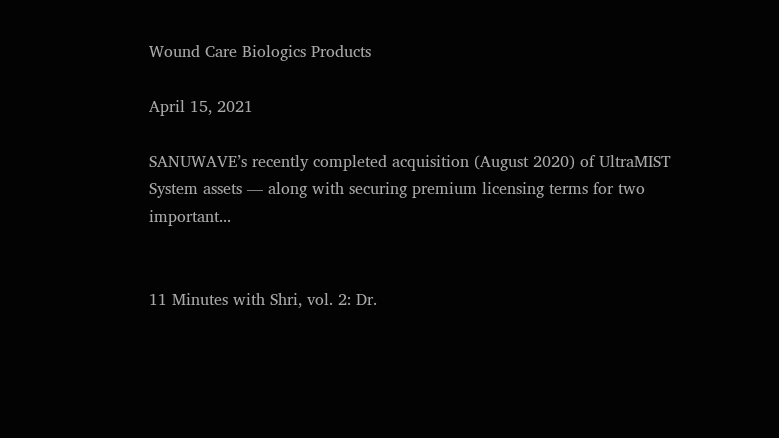Wound Care Biologics Products

April 15, 2021

SANUWAVE’s recently completed acquisition (August 2020) of UltraMIST System assets — along with securing premium licensing terms for two important...


11 Minutes with Shri, vol. 2: Dr.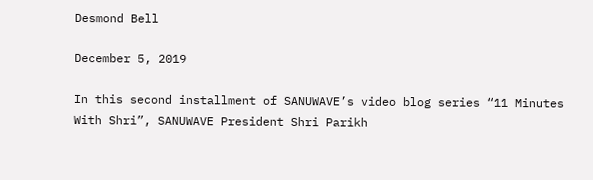Desmond Bell

December 5, 2019

In this second installment of SANUWAVE’s video blog series “11 Minutes With Shri”, SANUWAVE President Shri Parikh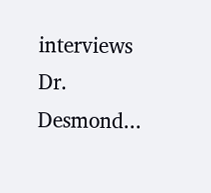interviews Dr. Desmond...